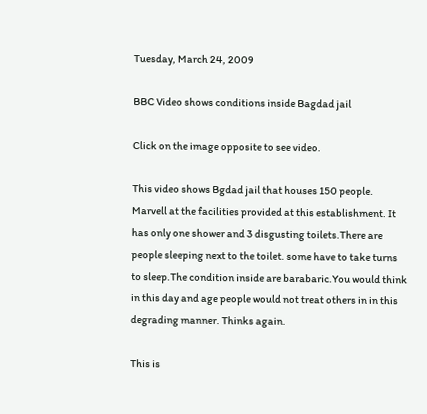Tuesday, March 24, 2009

BBC Video shows conditions inside Bagdad jail

Click on the image opposite to see video.

This video shows Bgdad jail that houses 150 people. Marvell at the facilities provided at this establishment. It has only one shower and 3 disgusting toilets.There are people sleeping next to the toilet. some have to take turns to sleep.The condition inside are barabaric.You would think in this day and age people would not treat others in in this degrading manner. Thinks again.

This is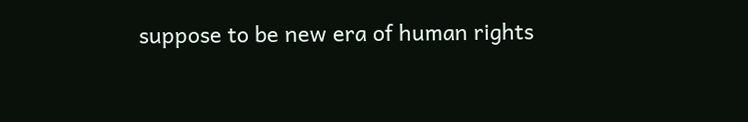suppose to be new era of human rights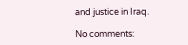and justice in Iraq.

No comments: